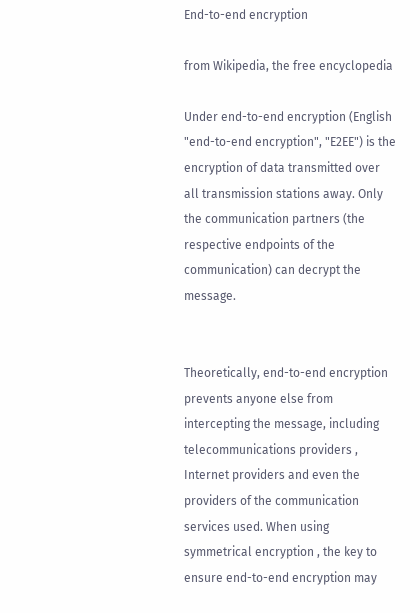End-to-end encryption

from Wikipedia, the free encyclopedia

Under end-to-end encryption (English "end-to-end encryption", "E2EE") is the encryption of data transmitted over all transmission stations away. Only the communication partners (the respective endpoints of the communication) can decrypt the message.


Theoretically, end-to-end encryption prevents anyone else from intercepting the message, including telecommunications providers , Internet providers and even the providers of the communication services used. When using symmetrical encryption , the key to ensure end-to-end encryption may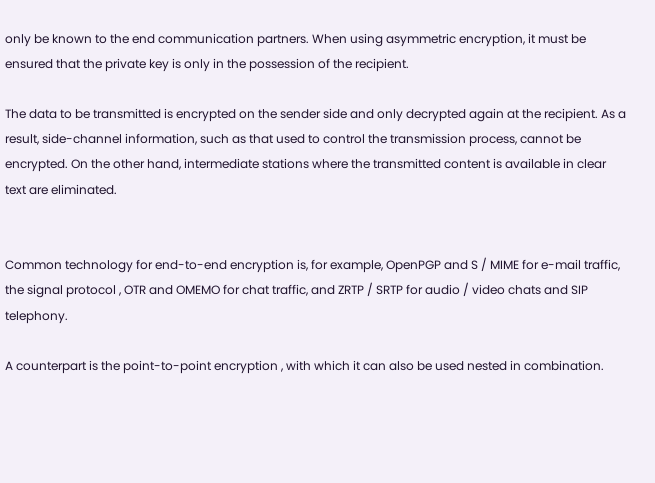only be known to the end communication partners. When using asymmetric encryption, it must be ensured that the private key is only in the possession of the recipient.

The data to be transmitted is encrypted on the sender side and only decrypted again at the recipient. As a result, side-channel information, such as that used to control the transmission process, cannot be encrypted. On the other hand, intermediate stations where the transmitted content is available in clear text are eliminated.


Common technology for end-to-end encryption is, for example, OpenPGP and S / MIME for e-mail traffic, the signal protocol , OTR and OMEMO for chat traffic, and ZRTP / SRTP for audio / video chats and SIP telephony.

A counterpart is the point-to-point encryption , with which it can also be used nested in combination.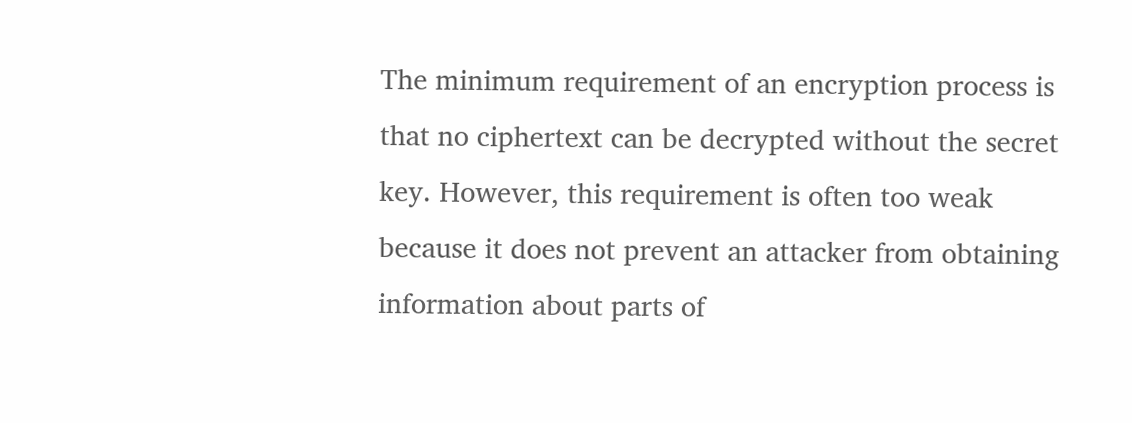The minimum requirement of an encryption process is that no ciphertext can be decrypted without the secret key. However, this requirement is often too weak because it does not prevent an attacker from obtaining information about parts of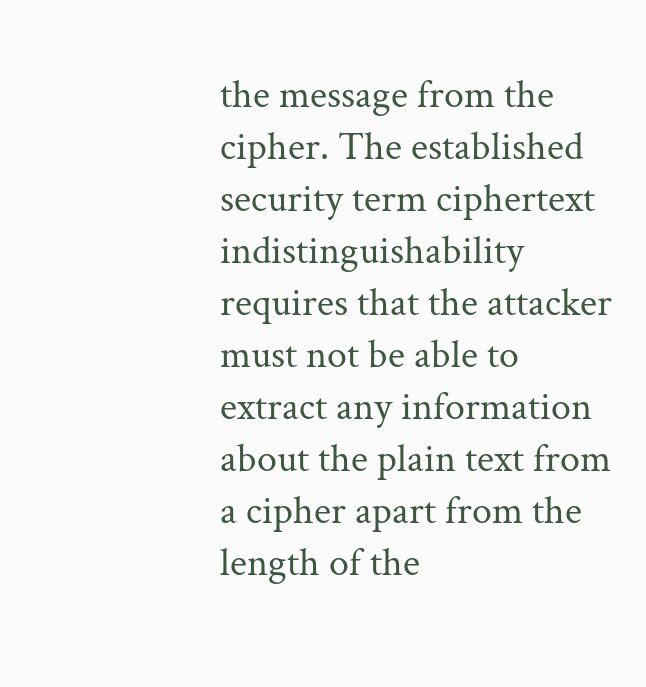the message from the cipher. The established security term ciphertext indistinguishability requires that the attacker must not be able to extract any information about the plain text from a cipher apart from the length of the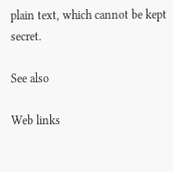plain text, which cannot be kept secret.

See also

Web links